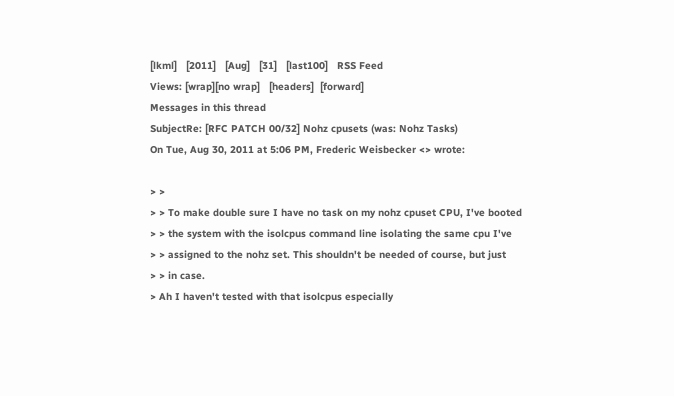[lkml]   [2011]   [Aug]   [31]   [last100]   RSS Feed
Views: [wrap][no wrap]   [headers]  [forward]
Messages in this thread
SubjectRe: [RFC PATCH 00/32] Nohz cpusets (was: Nohz Tasks)
On Tue, Aug 30, 2011 at 5:06 PM, Frederic Weisbecker <> wrote:

> >
> > To make double sure I have no task on my nohz cpuset CPU, I've booted
> > the system with the isolcpus command line isolating the same cpu I've
> > assigned to the nohz set. This shouldn't be needed of course, but just
> > in case.
> Ah I haven't tested with that isolcpus especially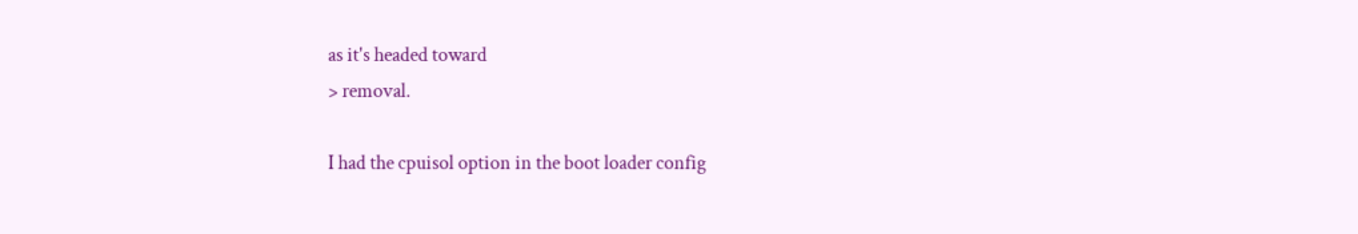as it's headed toward
> removal.

I had the cpuisol option in the boot loader config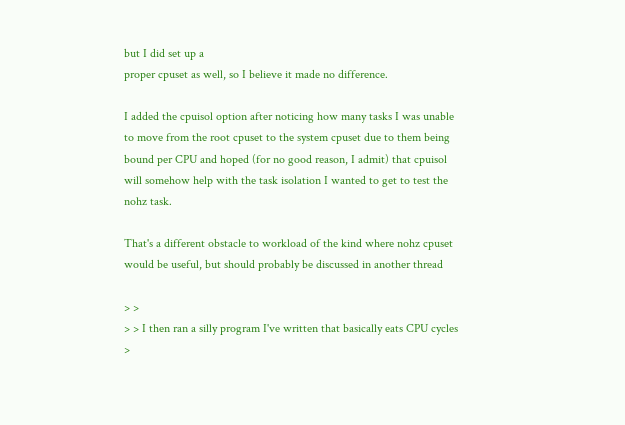but I did set up a
proper cpuset as well, so I believe it made no difference.

I added the cpuisol option after noticing how many tasks I was unable
to move from the root cpuset to the system cpuset due to them being
bound per CPU and hoped (for no good reason, I admit) that cpuisol
will somehow help with the task isolation I wanted to get to test the
nohz task.

That's a different obstacle to workload of the kind where nohz cpuset
would be useful, but should probably be discussed in another thread

> >
> > I then ran a silly program I've written that basically eats CPU cycles
>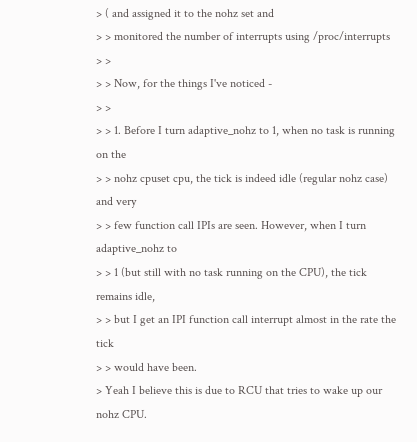> ( and assigned it to the nohz set and
> > monitored the number of interrupts using /proc/interrupts
> >
> > Now, for the things I've noticed -
> >
> > 1. Before I turn adaptive_nohz to 1, when no task is running on the
> > nohz cpuset cpu, the tick is indeed idle (regular nohz case) and very
> > few function call IPIs are seen. However, when I turn adaptive_nohz to
> > 1 (but still with no task running on the CPU), the tick remains idle,
> > but I get an IPI function call interrupt almost in the rate the tick
> > would have been.
> Yeah I believe this is due to RCU that tries to wake up our nohz CPU.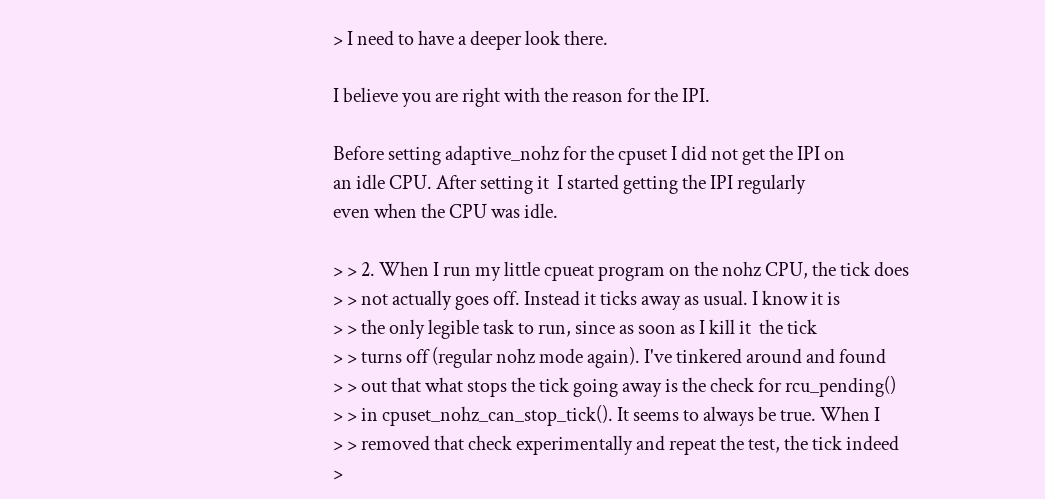> I need to have a deeper look there.

I believe you are right with the reason for the IPI.

Before setting adaptive_nohz for the cpuset I did not get the IPI on
an idle CPU. After setting it  I started getting the IPI regularly
even when the CPU was idle.

> > 2. When I run my little cpueat program on the nohz CPU, the tick does
> > not actually goes off. Instead it ticks away as usual. I know it is
> > the only legible task to run, since as soon as I kill it  the tick
> > turns off (regular nohz mode again). I've tinkered around and found
> > out that what stops the tick going away is the check for rcu_pending()
> > in cpuset_nohz_can_stop_tick(). It seems to always be true. When I
> > removed that check experimentally and repeat the test, the tick indeed
>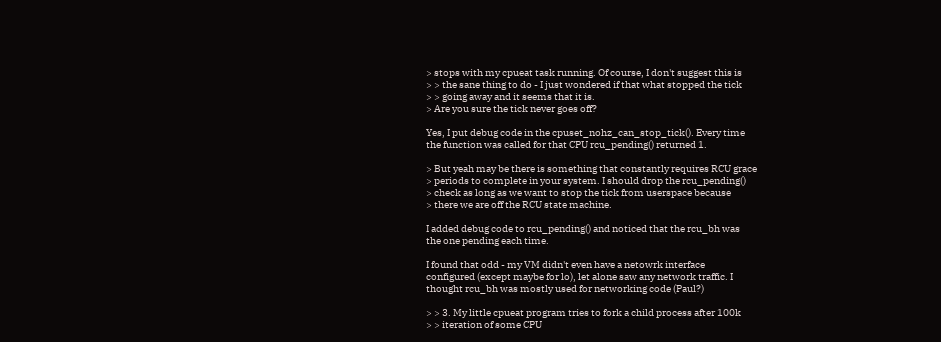> stops with my cpueat task running. Of course, I don't suggest this is
> > the sane thing to do - I just wondered if that what stopped the tick
> > going away and it seems that it is.
> Are you sure the tick never goes off?

Yes, I put debug code in the cpuset_nohz_can_stop_tick(). Every time
the function was called for that CPU rcu_pending() returned 1.

> But yeah may be there is something that constantly requires RCU grace
> periods to complete in your system. I should drop the rcu_pending()
> check as long as we want to stop the tick from userspace because
> there we are off the RCU state machine.

I added debug code to rcu_pending() and noticed that the rcu_bh was
the one pending each time.

I found that odd - my VM didn't even have a netowrk interface
configured (except maybe for lo), let alone saw any network traffic. I
thought rcu_bh was mostly used for networking code (Paul?)

> > 3. My little cpueat program tries to fork a child process after 100k
> > iteration of some CPU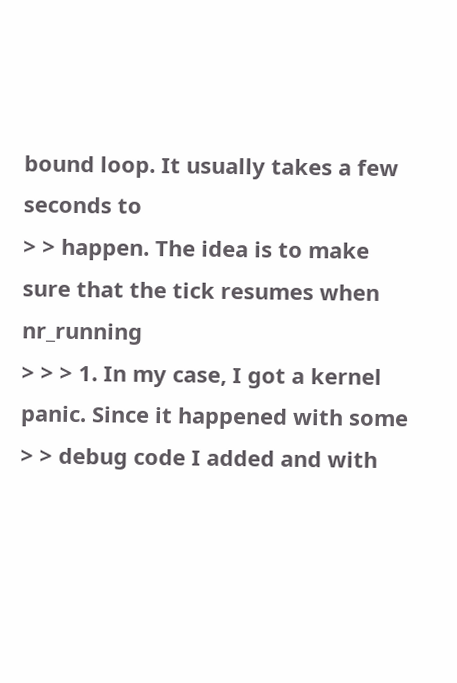bound loop. It usually takes a few seconds to
> > happen. The idea is to make sure that the tick resumes when nr_running
> > > 1. In my case, I got a kernel panic. Since it happened with some
> > debug code I added and with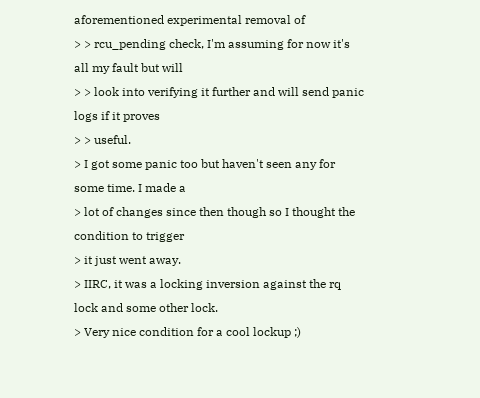aforementioned experimental removal of
> > rcu_pending check, I'm assuming for now it's all my fault but will
> > look into verifying it further and will send panic logs if it proves
> > useful.
> I got some panic too but haven't seen any for some time. I made a
> lot of changes since then though so I thought the condition to trigger
> it just went away.
> IIRC, it was a locking inversion against the rq lock and some other lock.
> Very nice condition for a cool lockup ;)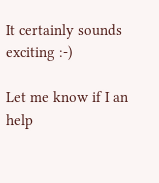It certainly sounds exciting :-)

Let me know if I an help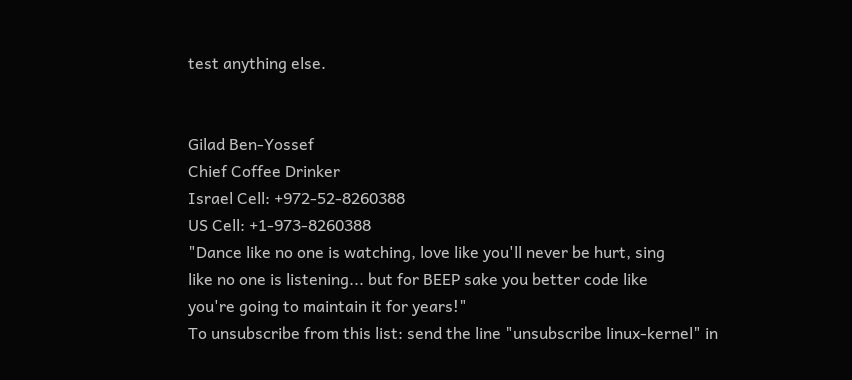test anything else.


Gilad Ben-Yossef
Chief Coffee Drinker
Israel Cell: +972-52-8260388
US Cell: +1-973-8260388
"Dance like no one is watching, love like you'll never be hurt, sing
like no one is listening... but for BEEP sake you better code like
you're going to maintain it for years!"
To unsubscribe from this list: send the line "unsubscribe linux-kernel" in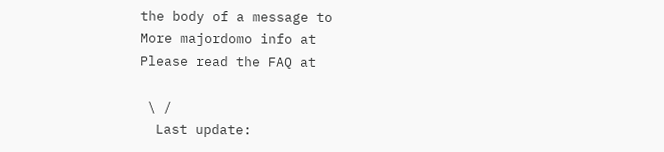the body of a message to
More majordomo info at
Please read the FAQ at

 \ /
  Last update: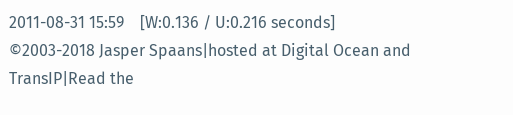2011-08-31 15:59    [W:0.136 / U:0.216 seconds]
©2003-2018 Jasper Spaans|hosted at Digital Ocean and TransIP|Read the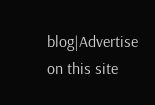blog|Advertise on this site